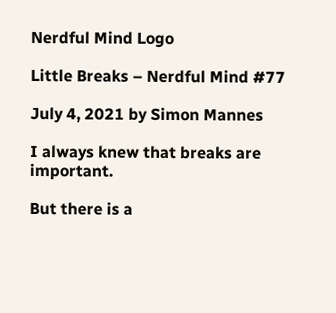Nerdful Mind Logo

Little Breaks – Nerdful Mind #77

July 4, 2021 by Simon Mannes

I always knew that breaks are important.

But there is a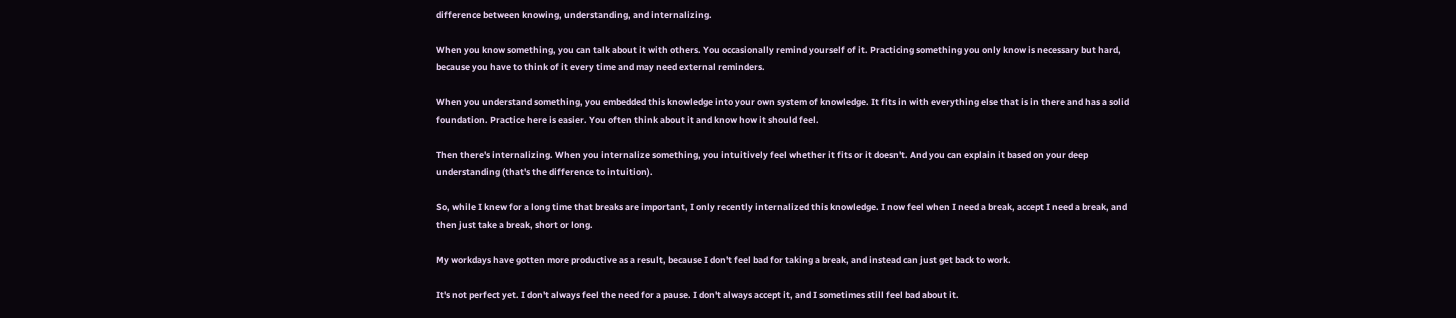difference between knowing, understanding, and internalizing.

When you know something, you can talk about it with others. You occasionally remind yourself of it. Practicing something you only know is necessary but hard, because you have to think of it every time and may need external reminders.

When you understand something, you embedded this knowledge into your own system of knowledge. It fits in with everything else that is in there and has a solid foundation. Practice here is easier. You often think about it and know how it should feel.

Then there's internalizing. When you internalize something, you intuitively feel whether it fits or it doesn't. And you can explain it based on your deep understanding (that's the difference to intuition).

So, while I knew for a long time that breaks are important, I only recently internalized this knowledge. I now feel when I need a break, accept I need a break, and then just take a break, short or long.

My workdays have gotten more productive as a result, because I don't feel bad for taking a break, and instead can just get back to work.

It's not perfect yet. I don't always feel the need for a pause. I don't always accept it, and I sometimes still feel bad about it.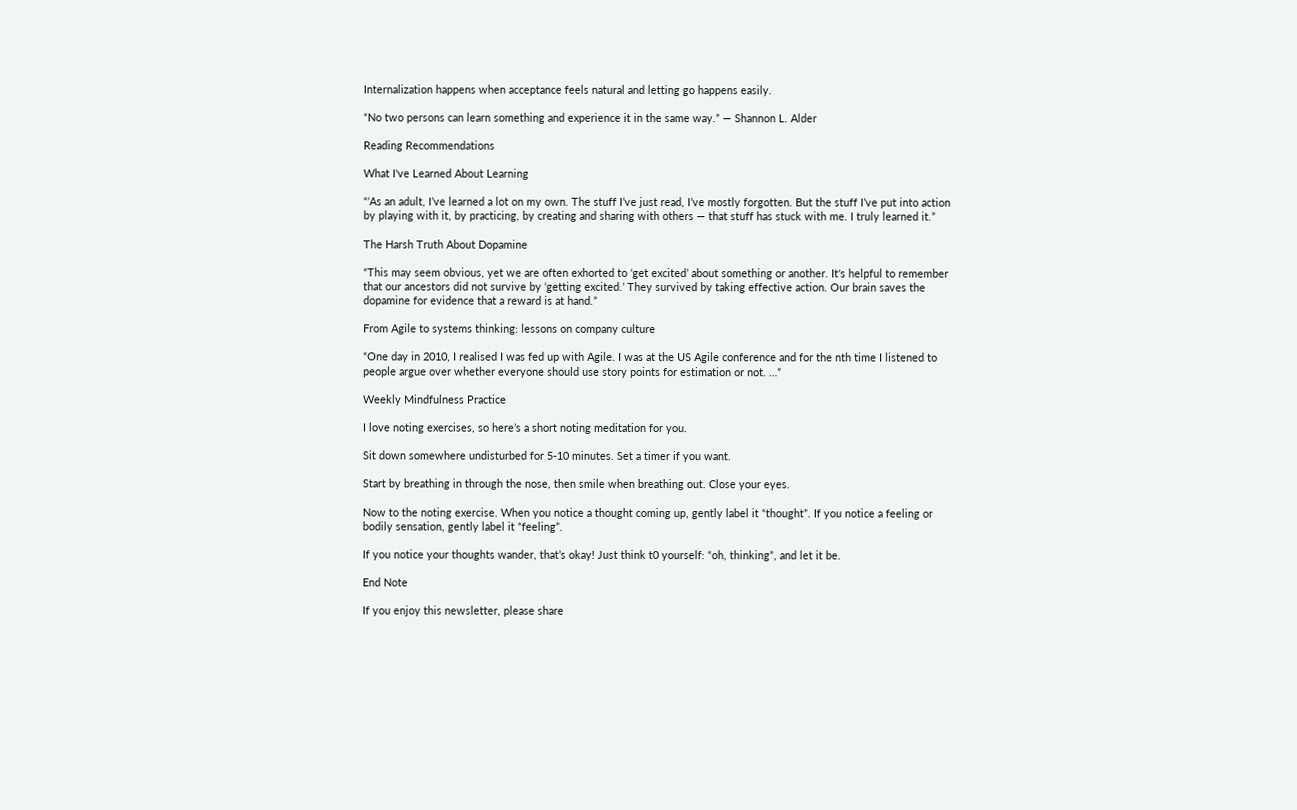Internalization happens when acceptance feels natural and letting go happens easily.

“No two persons can learn something and experience it in the same way.” ― Shannon L. Alder

Reading Recommendations

What I've Learned About Learning

“‘As an adult, I’ve learned a lot on my own. The stuff I’ve just read, I’ve mostly forgotten. But the stuff I’ve put into action by playing with it, by practicing, by creating and sharing with others — that stuff has stuck with me. I truly learned it.”

The Harsh Truth About Dopamine

“This may seem obvious, yet we are often exhorted to ‘get excited’ about something or another. It's helpful to remember that our ancestors did not survive by ‘getting excited.’ They survived by taking effective action. Our brain saves the dopamine for evidence that a reward is at hand.”

From Agile to systems thinking: lessons on company culture

“One day in 2010, I realised I was fed up with Agile. I was at the US Agile conference and for the nth time I listened to people argue over whether everyone should use story points for estimation or not. …”

Weekly Mindfulness Practice

I love noting exercises, so here’s a short noting meditation for you.

Sit down somewhere undisturbed for 5-10 minutes. Set a timer if you want.

Start by breathing in through the nose, then smile when breathing out. Close your eyes.

Now to the noting exercise. When you notice a thought coming up, gently label it “thought”. If you notice a feeling or bodily sensation, gently label it “feeling”.

If you notice your thoughts wander, that’s okay! Just think t0 yourself: “oh, thinking”, and let it be.

End Note

If you enjoy this newsletter, please share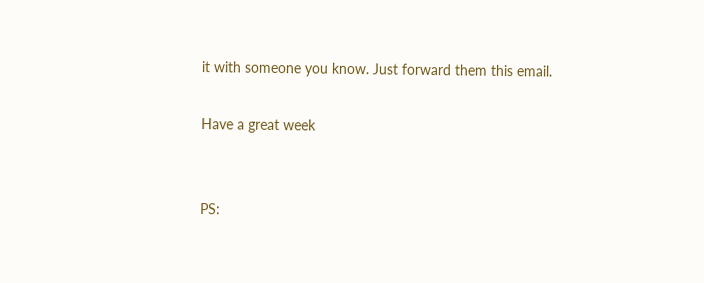it with someone you know. Just forward them this email.

Have a great week


PS: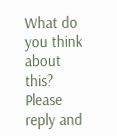What do you think about this? Please reply and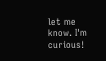let me know. I'm curious!